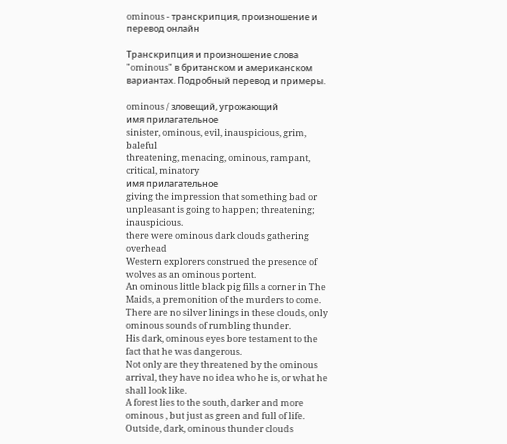ominous - транскрипция, произношение и перевод онлайн

Транскрипция и произношение слова "ominous" в британском и американском вариантах. Подробный перевод и примеры.

ominous / зловещий, угрожающий
имя прилагательное
sinister, ominous, evil, inauspicious, grim, baleful
threatening, menacing, ominous, rampant, critical, minatory
имя прилагательное
giving the impression that something bad or unpleasant is going to happen; threatening; inauspicious.
there were ominous dark clouds gathering overhead
Western explorers construed the presence of wolves as an ominous portent.
An ominous little black pig fills a corner in The Maids, a premonition of the murders to come.
There are no silver linings in these clouds, only ominous sounds of rumbling thunder.
His dark, ominous eyes bore testament to the fact that he was dangerous.
Not only are they threatened by the ominous arrival, they have no idea who he is, or what he shall look like.
A forest lies to the south, darker and more ominous , but just as green and full of life.
Outside, dark, ominous thunder clouds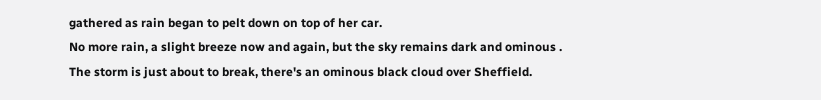gathered as rain began to pelt down on top of her car.
No more rain, a slight breeze now and again, but the sky remains dark and ominous .
The storm is just about to break, there's an ominous black cloud over Sheffield.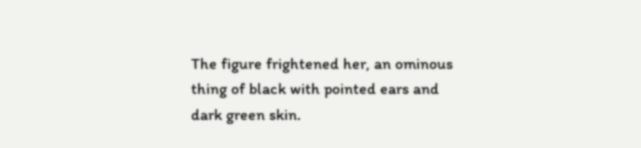The figure frightened her, an ominous thing of black with pointed ears and dark green skin.